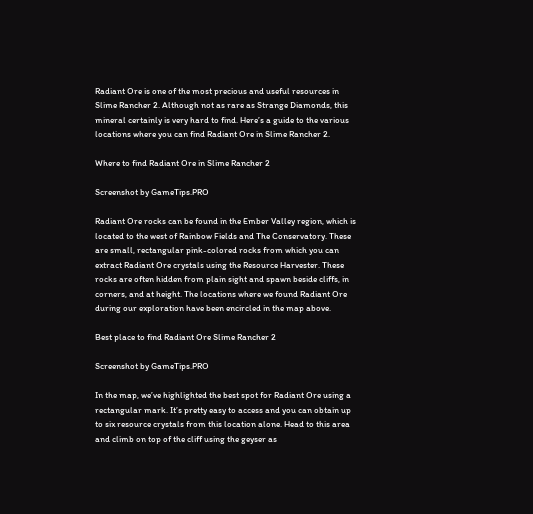Radiant Ore is one of the most precious and useful resources in Slime Rancher 2. Although not as rare as Strange Diamonds, this mineral certainly is very hard to find. Here’s a guide to the various locations where you can find Radiant Ore in Slime Rancher 2.

Where to find Radiant Ore in Slime Rancher 2

Screenshot by GameTips.PRO

Radiant Ore rocks can be found in the Ember Valley region, which is located to the west of Rainbow Fields and The Conservatory. These are small, rectangular pink-colored rocks from which you can extract Radiant Ore crystals using the Resource Harvester. These rocks are often hidden from plain sight and spawn beside cliffs, in corners, and at height. The locations where we found Radiant Ore during our exploration have been encircled in the map above.

Best place to find Radiant Ore Slime Rancher 2

Screenshot by GameTips.PRO

In the map, we’ve highlighted the best spot for Radiant Ore using a rectangular mark. It’s pretty easy to access and you can obtain up to six resource crystals from this location alone. Head to this area and climb on top of the cliff using the geyser as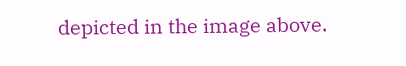depicted in the image above.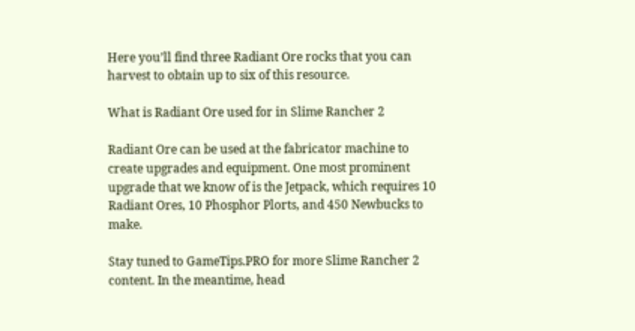Here you’ll find three Radiant Ore rocks that you can harvest to obtain up to six of this resource.

What is Radiant Ore used for in Slime Rancher 2

Radiant Ore can be used at the fabricator machine to create upgrades and equipment. One most prominent upgrade that we know of is the Jetpack, which requires 10 Radiant Ores, 10 Phosphor Plorts, and 450 Newbucks to make.

Stay tuned to GameTips.PRO for more Slime Rancher 2 content. In the meantime, head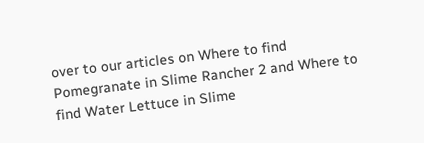over to our articles on Where to find Pomegranate in Slime Rancher 2 and Where to find Water Lettuce in Slime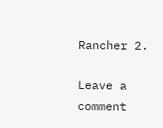Rancher 2.

Leave a comment